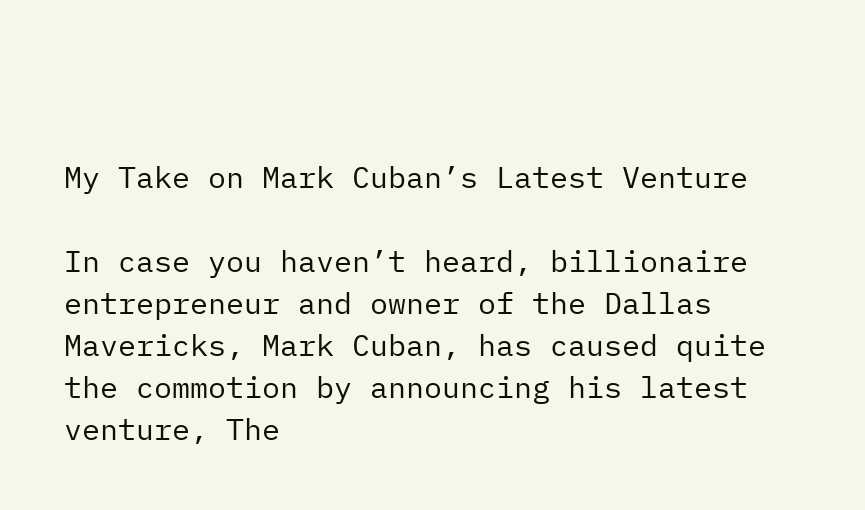My Take on Mark Cuban’s Latest Venture

In case you haven’t heard, billionaire entrepreneur and owner of the Dallas Mavericks, Mark Cuban, has caused quite the commotion by announcing his latest venture, The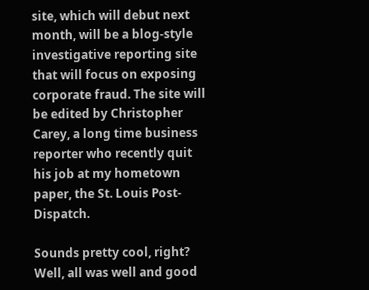site, which will debut next month, will be a blog-style investigative reporting site that will focus on exposing corporate fraud. The site will be edited by Christopher Carey, a long time business reporter who recently quit his job at my hometown paper, the St. Louis Post-Dispatch.

Sounds pretty cool, right? Well, all was well and good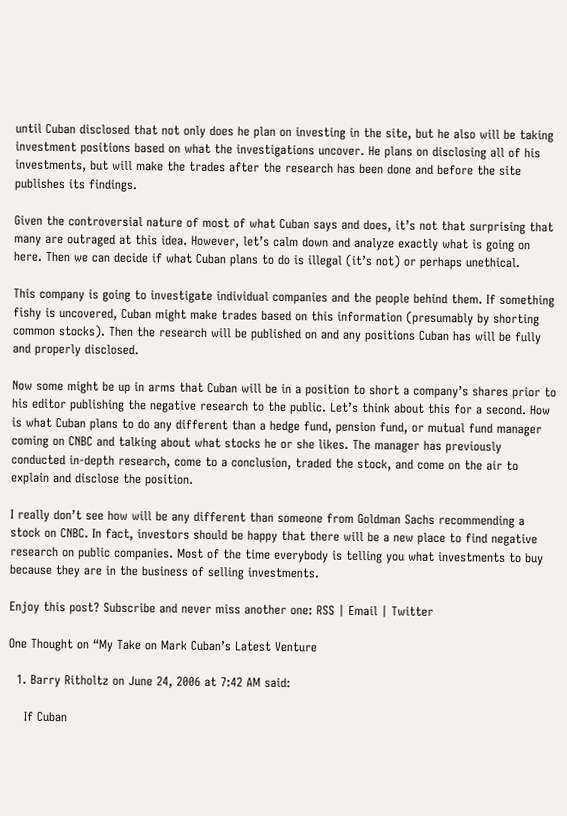until Cuban disclosed that not only does he plan on investing in the site, but he also will be taking investment positions based on what the investigations uncover. He plans on disclosing all of his investments, but will make the trades after the research has been done and before the site publishes its findings.

Given the controversial nature of most of what Cuban says and does, it’s not that surprising that many are outraged at this idea. However, let’s calm down and analyze exactly what is going on here. Then we can decide if what Cuban plans to do is illegal (it’s not) or perhaps unethical.

This company is going to investigate individual companies and the people behind them. If something fishy is uncovered, Cuban might make trades based on this information (presumably by shorting common stocks). Then the research will be published on and any positions Cuban has will be fully and properly disclosed.

Now some might be up in arms that Cuban will be in a position to short a company’s shares prior to his editor publishing the negative research to the public. Let’s think about this for a second. How is what Cuban plans to do any different than a hedge fund, pension fund, or mutual fund manager coming on CNBC and talking about what stocks he or she likes. The manager has previously conducted in-depth research, come to a conclusion, traded the stock, and come on the air to explain and disclose the position.

I really don’t see how will be any different than someone from Goldman Sachs recommending a stock on CNBC. In fact, investors should be happy that there will be a new place to find negative research on public companies. Most of the time everybody is telling you what investments to buy because they are in the business of selling investments.

Enjoy this post? Subscribe and never miss another one: RSS | Email | Twitter

One Thought on “My Take on Mark Cuban’s Latest Venture

  1. Barry Ritholtz on June 24, 2006 at 7:42 AM said:

    If Cuban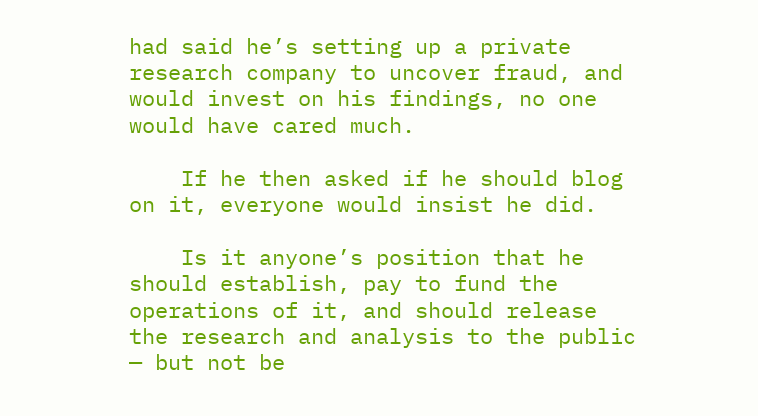had said he’s setting up a private research company to uncover fraud, and would invest on his findings, no one would have cared much.

    If he then asked if he should blog on it, everyone would insist he did.

    Is it anyone’s position that he should establish, pay to fund the operations of it, and should release the research and analysis to the public — but not be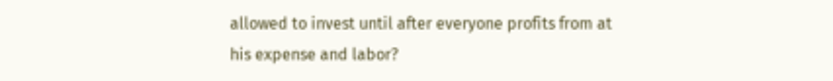allowed to invest until after everyone profits from at his expense and labor?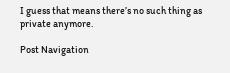I guess that means there’s no such thing as private anymore.

Post Navigation